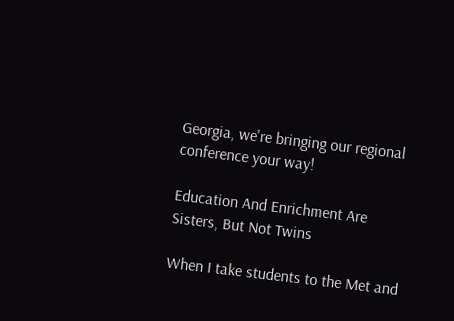Georgia, we're bringing our regional conference your way!

Education And Enrichment Are Sisters, But Not Twins

When I take students to the Met and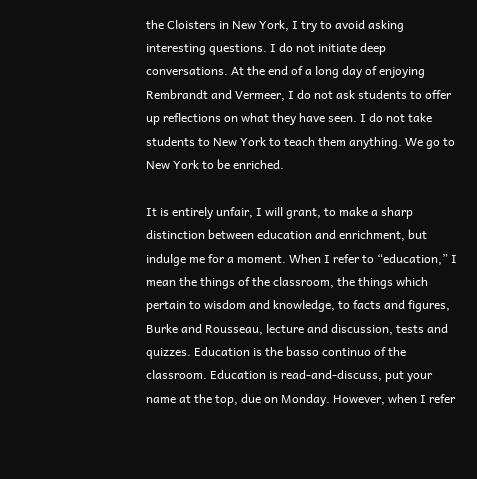the Cloisters in New York, I try to avoid asking interesting questions. I do not initiate deep conversations. At the end of a long day of enjoying Rembrandt and Vermeer, I do not ask students to offer up reflections on what they have seen. I do not take students to New York to teach them anything. We go to New York to be enriched.

It is entirely unfair, I will grant, to make a sharp distinction between education and enrichment, but indulge me for a moment. When I refer to “education,” I mean the things of the classroom, the things which pertain to wisdom and knowledge, to facts and figures, Burke and Rousseau, lecture and discussion, tests and quizzes. Education is the basso continuo of the classroom. Education is read-and-discuss, put your name at the top, due on Monday. However, when I refer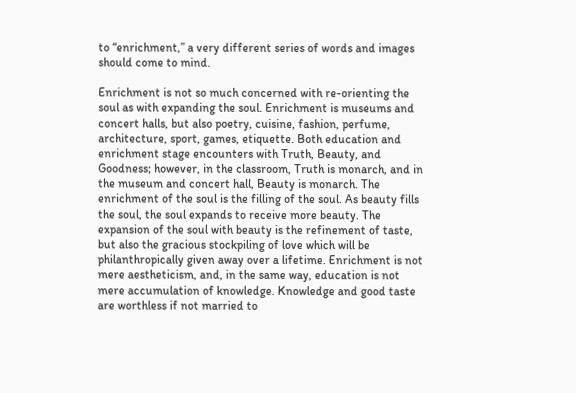to “enrichment,” a very different series of words and images should come to mind.

Enrichment is not so much concerned with re-orienting the soul as with expanding the soul. Enrichment is museums and concert halls, but also poetry, cuisine, fashion, perfume, architecture, sport, games, etiquette. Both education and enrichment stage encounters with Truth, Beauty, and Goodness; however, in the classroom, Truth is monarch, and in the museum and concert hall, Beauty is monarch. The enrichment of the soul is the filling of the soul. As beauty fills the soul, the soul expands to receive more beauty. The expansion of the soul with beauty is the refinement of taste, but also the gracious stockpiling of love which will be philanthropically given away over a lifetime. Enrichment is not mere aestheticism, and, in the same way, education is not mere accumulation of knowledge. Knowledge and good taste are worthless if not married to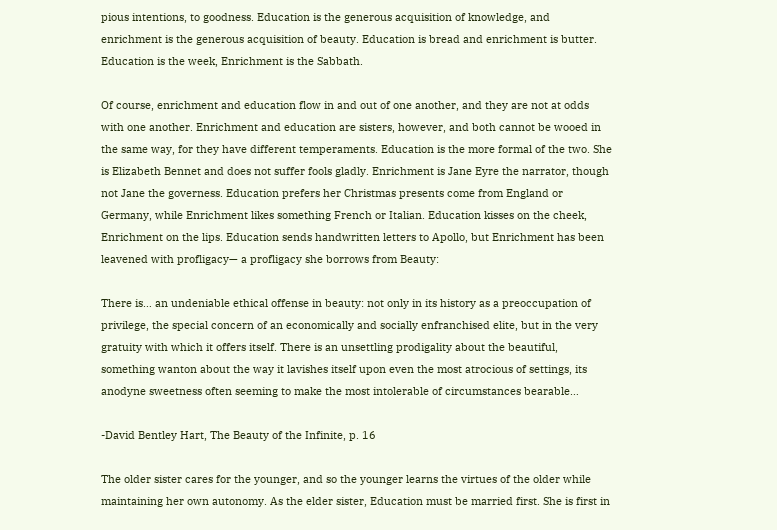pious intentions, to goodness. Education is the generous acquisition of knowledge, and enrichment is the generous acquisition of beauty. Education is bread and enrichment is butter. Education is the week, Enrichment is the Sabbath.

Of course, enrichment and education flow in and out of one another, and they are not at odds with one another. Enrichment and education are sisters, however, and both cannot be wooed in the same way, for they have different temperaments. Education is the more formal of the two. She is Elizabeth Bennet and does not suffer fools gladly. Enrichment is Jane Eyre the narrator, though not Jane the governess. Education prefers her Christmas presents come from England or Germany, while Enrichment likes something French or Italian. Education kisses on the cheek, Enrichment on the lips. Education sends handwritten letters to Apollo, but Enrichment has been leavened with profligacy— a profligacy she borrows from Beauty:

There is… an undeniable ethical offense in beauty: not only in its history as a preoccupation of privilege, the special concern of an economically and socially enfranchised elite, but in the very gratuity with which it offers itself. There is an unsettling prodigality about the beautiful, something wanton about the way it lavishes itself upon even the most atrocious of settings, its anodyne sweetness often seeming to make the most intolerable of circumstances bearable…

-David Bentley Hart, The Beauty of the Infinite, p. 16

The older sister cares for the younger, and so the younger learns the virtues of the older while maintaining her own autonomy. As the elder sister, Education must be married first. She is first in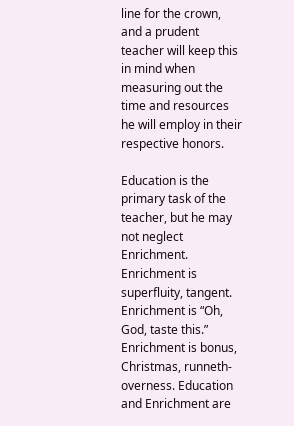line for the crown, and a prudent teacher will keep this in mind when measuring out the time and resources he will employ in their respective honors.

Education is the primary task of the teacher, but he may not neglect Enrichment. Enrichment is superfluity, tangent. Enrichment is “Oh, God, taste this.” Enrichment is bonus, Christmas, runneth-overness. Education and Enrichment are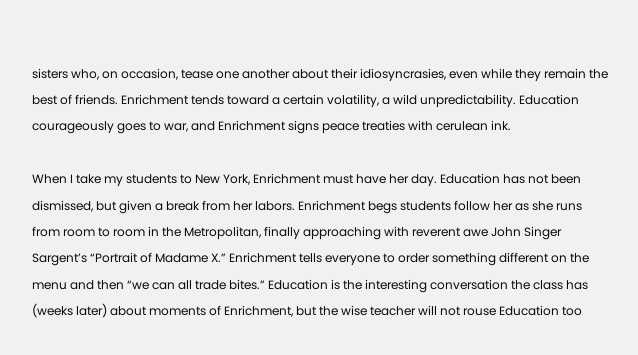sisters who, on occasion, tease one another about their idiosyncrasies, even while they remain the best of friends. Enrichment tends toward a certain volatility, a wild unpredictability. Education courageously goes to war, and Enrichment signs peace treaties with cerulean ink.

When I take my students to New York, Enrichment must have her day. Education has not been dismissed, but given a break from her labors. Enrichment begs students follow her as she runs from room to room in the Metropolitan, finally approaching with reverent awe John Singer Sargent’s “Portrait of Madame X.” Enrichment tells everyone to order something different on the menu and then “we can all trade bites.” Education is the interesting conversation the class has (weeks later) about moments of Enrichment, but the wise teacher will not rouse Education too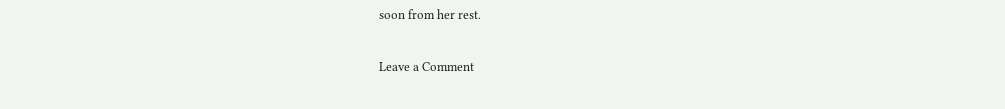soon from her rest.

Leave a Comment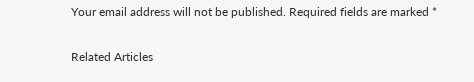Your email address will not be published. Required fields are marked *

Related Articles